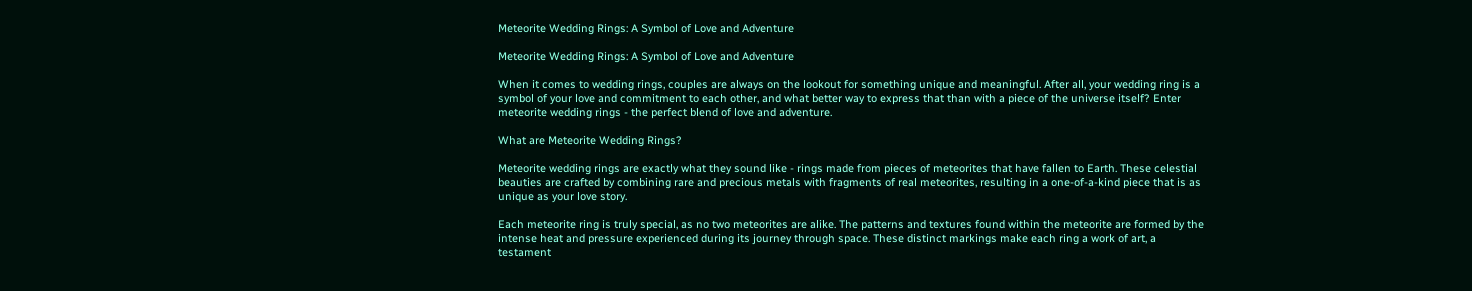Meteorite Wedding Rings: A Symbol of Love and Adventure

Meteorite Wedding Rings: A Symbol of Love and Adventure

When it comes to wedding rings, couples are always on the lookout for something unique and meaningful. After all, your wedding ring is a symbol of your love and commitment to each other, and what better way to express that than with a piece of the universe itself? Enter meteorite wedding rings - the perfect blend of love and adventure.

What are Meteorite Wedding Rings?

Meteorite wedding rings are exactly what they sound like - rings made from pieces of meteorites that have fallen to Earth. These celestial beauties are crafted by combining rare and precious metals with fragments of real meteorites, resulting in a one-of-a-kind piece that is as unique as your love story.

Each meteorite ring is truly special, as no two meteorites are alike. The patterns and textures found within the meteorite are formed by the intense heat and pressure experienced during its journey through space. These distinct markings make each ring a work of art, a testament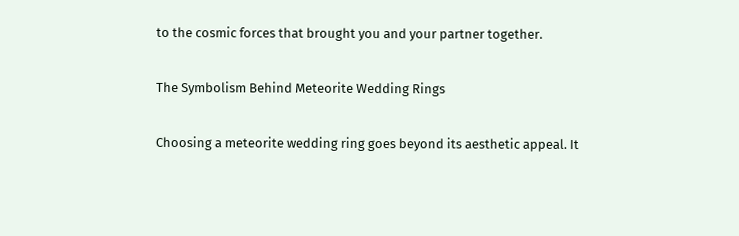to the cosmic forces that brought you and your partner together.

The Symbolism Behind Meteorite Wedding Rings

Choosing a meteorite wedding ring goes beyond its aesthetic appeal. It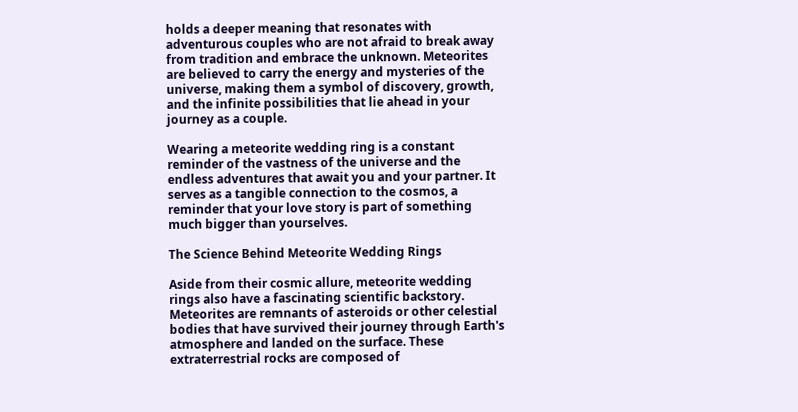holds a deeper meaning that resonates with adventurous couples who are not afraid to break away from tradition and embrace the unknown. Meteorites are believed to carry the energy and mysteries of the universe, making them a symbol of discovery, growth, and the infinite possibilities that lie ahead in your journey as a couple.

Wearing a meteorite wedding ring is a constant reminder of the vastness of the universe and the endless adventures that await you and your partner. It serves as a tangible connection to the cosmos, a reminder that your love story is part of something much bigger than yourselves.

The Science Behind Meteorite Wedding Rings

Aside from their cosmic allure, meteorite wedding rings also have a fascinating scientific backstory. Meteorites are remnants of asteroids or other celestial bodies that have survived their journey through Earth's atmosphere and landed on the surface. These extraterrestrial rocks are composed of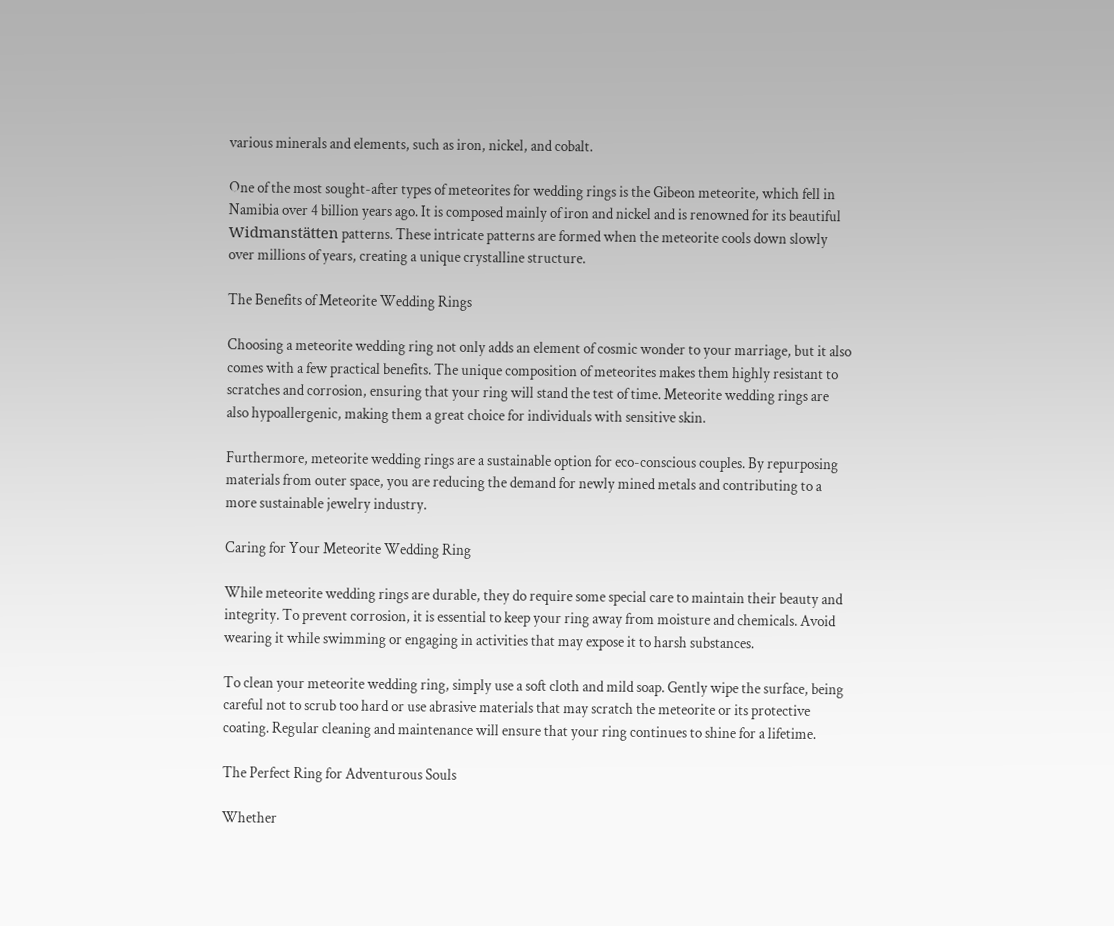various minerals and elements, such as iron, nickel, and cobalt.

One of the most sought-after types of meteorites for wedding rings is the Gibeon meteorite, which fell in Namibia over 4 billion years ago. It is composed mainly of iron and nickel and is renowned for its beautiful Widmanstätten patterns. These intricate patterns are formed when the meteorite cools down slowly over millions of years, creating a unique crystalline structure.

The Benefits of Meteorite Wedding Rings

Choosing a meteorite wedding ring not only adds an element of cosmic wonder to your marriage, but it also comes with a few practical benefits. The unique composition of meteorites makes them highly resistant to scratches and corrosion, ensuring that your ring will stand the test of time. Meteorite wedding rings are also hypoallergenic, making them a great choice for individuals with sensitive skin.

Furthermore, meteorite wedding rings are a sustainable option for eco-conscious couples. By repurposing materials from outer space, you are reducing the demand for newly mined metals and contributing to a more sustainable jewelry industry.

Caring for Your Meteorite Wedding Ring

While meteorite wedding rings are durable, they do require some special care to maintain their beauty and integrity. To prevent corrosion, it is essential to keep your ring away from moisture and chemicals. Avoid wearing it while swimming or engaging in activities that may expose it to harsh substances.

To clean your meteorite wedding ring, simply use a soft cloth and mild soap. Gently wipe the surface, being careful not to scrub too hard or use abrasive materials that may scratch the meteorite or its protective coating. Regular cleaning and maintenance will ensure that your ring continues to shine for a lifetime.

The Perfect Ring for Adventurous Souls

Whether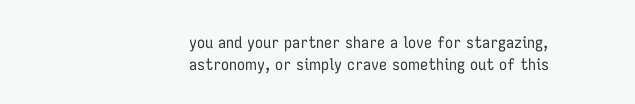you and your partner share a love for stargazing, astronomy, or simply crave something out of this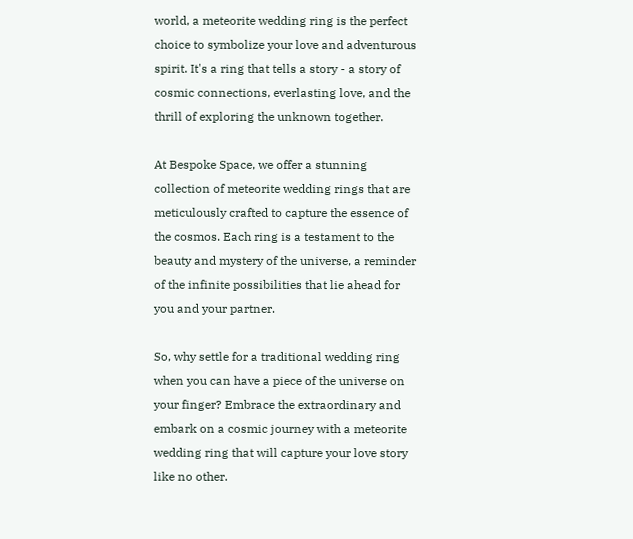world, a meteorite wedding ring is the perfect choice to symbolize your love and adventurous spirit. It's a ring that tells a story - a story of cosmic connections, everlasting love, and the thrill of exploring the unknown together.

At Bespoke Space, we offer a stunning collection of meteorite wedding rings that are meticulously crafted to capture the essence of the cosmos. Each ring is a testament to the beauty and mystery of the universe, a reminder of the infinite possibilities that lie ahead for you and your partner.

So, why settle for a traditional wedding ring when you can have a piece of the universe on your finger? Embrace the extraordinary and embark on a cosmic journey with a meteorite wedding ring that will capture your love story like no other.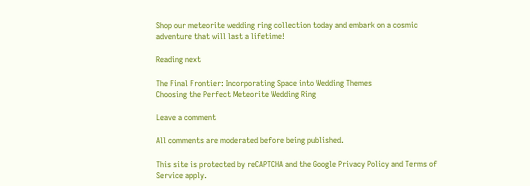Shop our meteorite wedding ring collection today and embark on a cosmic adventure that will last a lifetime!

Reading next

The Final Frontier: Incorporating Space into Wedding Themes
Choosing the Perfect Meteorite Wedding Ring

Leave a comment

All comments are moderated before being published.

This site is protected by reCAPTCHA and the Google Privacy Policy and Terms of Service apply.